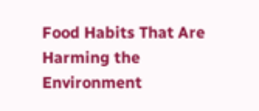Food Habits That Are Harming the Environment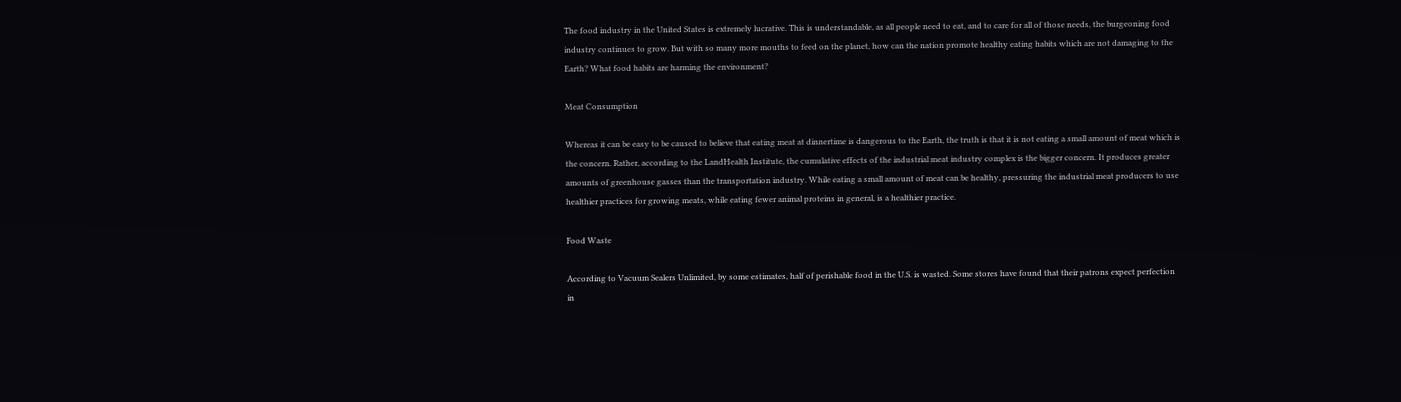The food industry in the United States is extremely lucrative. This is understandable, as all people need to eat, and to care for all of those needs, the burgeoning food industry continues to grow. But with so many more mouths to feed on the planet, how can the nation promote healthy eating habits which are not damaging to the Earth? What food habits are harming the environment?

Meat Consumption

Whereas it can be easy to be caused to believe that eating meat at dinnertime is dangerous to the Earth, the truth is that it is not eating a small amount of meat which is the concern. Rather, according to the LandHealth Institute, the cumulative effects of the industrial meat industry complex is the bigger concern. It produces greater amounts of greenhouse gasses than the transportation industry. While eating a small amount of meat can be healthy, pressuring the industrial meat producers to use healthier practices for growing meats, while eating fewer animal proteins in general, is a healthier practice.

Food Waste

According to Vacuum Sealers Unlimited, by some estimates, half of perishable food in the U.S. is wasted. Some stores have found that their patrons expect perfection in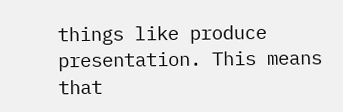things like produce presentation. This means that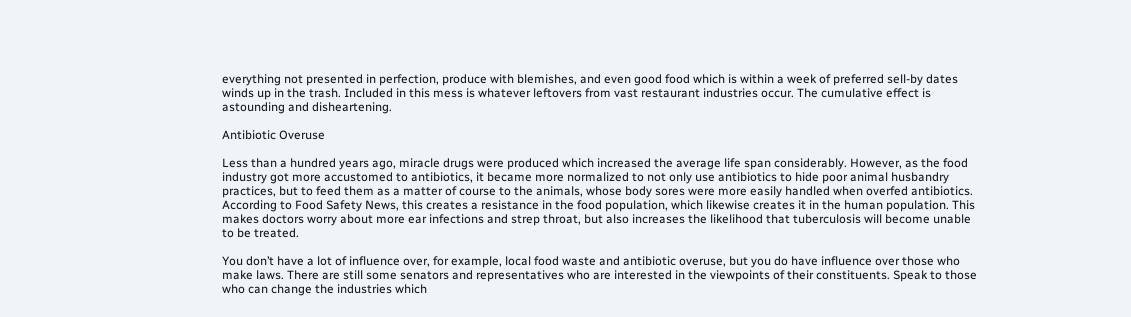everything not presented in perfection, produce with blemishes, and even good food which is within a week of preferred sell-by dates winds up in the trash. Included in this mess is whatever leftovers from vast restaurant industries occur. The cumulative effect is astounding and disheartening.

Antibiotic Overuse

Less than a hundred years ago, miracle drugs were produced which increased the average life span considerably. However, as the food industry got more accustomed to antibiotics, it became more normalized to not only use antibiotics to hide poor animal husbandry practices, but to feed them as a matter of course to the animals, whose body sores were more easily handled when overfed antibiotics. According to Food Safety News, this creates a resistance in the food population, which likewise creates it in the human population. This makes doctors worry about more ear infections and strep throat, but also increases the likelihood that tuberculosis will become unable to be treated.

You don’t have a lot of influence over, for example, local food waste and antibiotic overuse, but you do have influence over those who make laws. There are still some senators and representatives who are interested in the viewpoints of their constituents. Speak to those who can change the industries which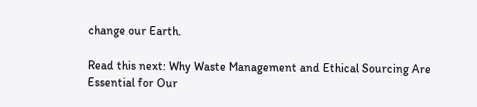change our Earth.

Read this next: Why Waste Management and Ethical Sourcing Are Essential for Our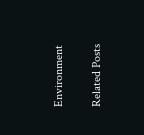Environment

Related Posts